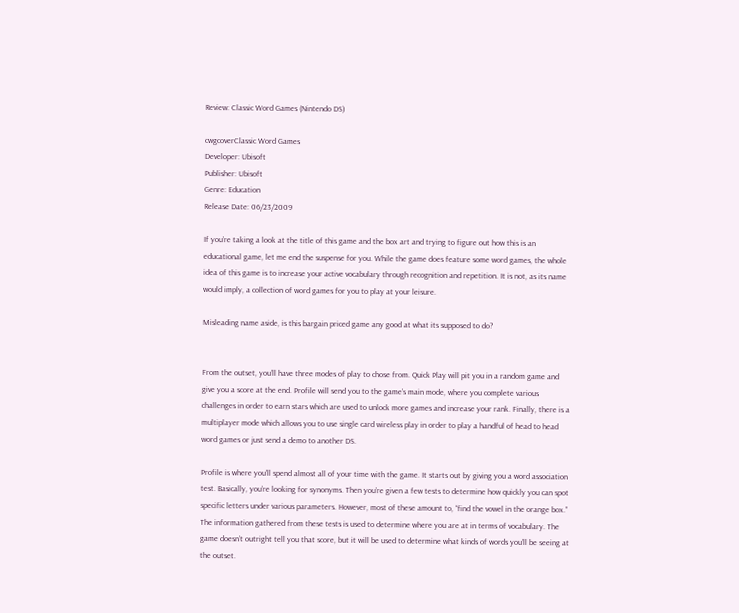Review: Classic Word Games (Nintendo DS)

cwgcoverClassic Word Games
Developer: Ubisoft
Publisher: Ubisoft
Genre: Education
Release Date: 06/23/2009

If you’re taking a look at the title of this game and the box art and trying to figure out how this is an educational game, let me end the suspense for you. While the game does feature some word games, the whole idea of this game is to increase your active vocabulary through recognition and repetition. It is not, as its name would imply, a collection of word games for you to play at your leisure.

Misleading name aside, is this bargain priced game any good at what its supposed to do?


From the outset, you’ll have three modes of play to chose from. Quick Play will pit you in a random game and give you a score at the end. Profile will send you to the game’s main mode, where you complete various challenges in order to earn stars which are used to unlock more games and increase your rank. Finally, there is a multiplayer mode which allows you to use single card wireless play in order to play a handful of head to head word games or just send a demo to another DS.

Profile is where you’ll spend almost all of your time with the game. It starts out by giving you a word association test. Basically, you’re looking for synonyms. Then you’re given a few tests to determine how quickly you can spot specific letters under various parameters. However, most of these amount to, “find the vowel in the orange box.” The information gathered from these tests is used to determine where you are at in terms of vocabulary. The game doesn’t outright tell you that score, but it will be used to determine what kinds of words you’ll be seeing at the outset.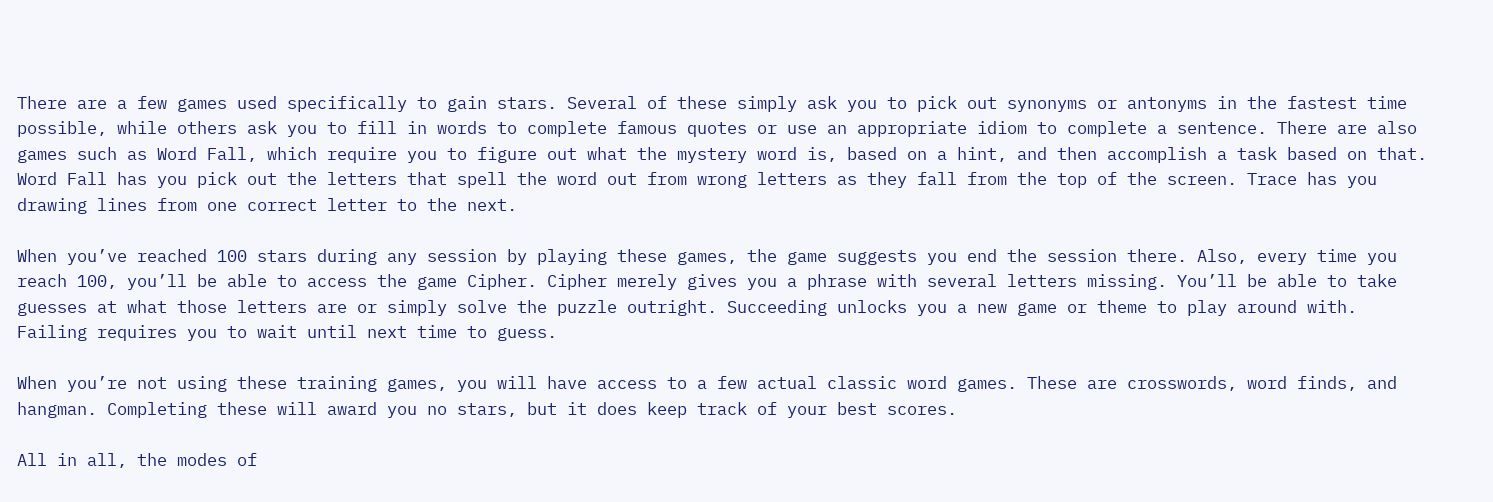There are a few games used specifically to gain stars. Several of these simply ask you to pick out synonyms or antonyms in the fastest time possible, while others ask you to fill in words to complete famous quotes or use an appropriate idiom to complete a sentence. There are also games such as Word Fall, which require you to figure out what the mystery word is, based on a hint, and then accomplish a task based on that. Word Fall has you pick out the letters that spell the word out from wrong letters as they fall from the top of the screen. Trace has you drawing lines from one correct letter to the next.

When you’ve reached 100 stars during any session by playing these games, the game suggests you end the session there. Also, every time you reach 100, you’ll be able to access the game Cipher. Cipher merely gives you a phrase with several letters missing. You’ll be able to take guesses at what those letters are or simply solve the puzzle outright. Succeeding unlocks you a new game or theme to play around with. Failing requires you to wait until next time to guess.

When you’re not using these training games, you will have access to a few actual classic word games. These are crosswords, word finds, and hangman. Completing these will award you no stars, but it does keep track of your best scores.

All in all, the modes of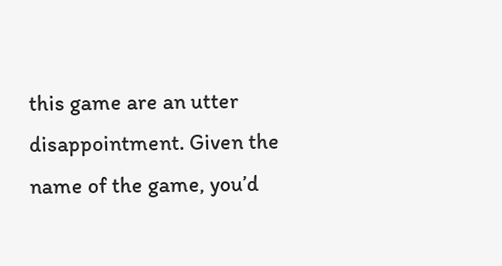this game are an utter disappointment. Given the name of the game, you’d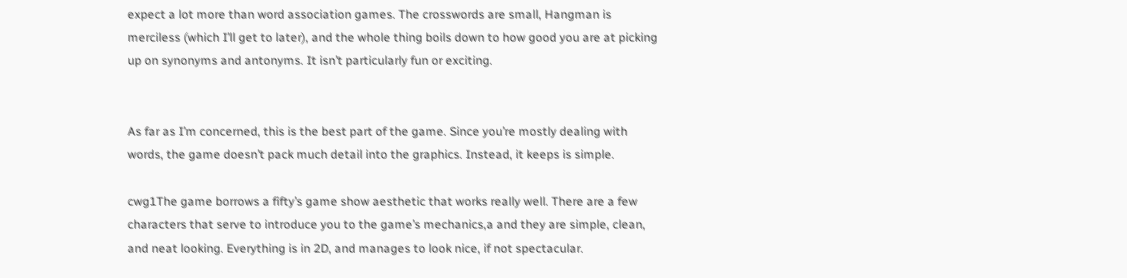expect a lot more than word association games. The crosswords are small, Hangman is merciless (which I’ll get to later), and the whole thing boils down to how good you are at picking up on synonyms and antonyms. It isn’t particularly fun or exciting.


As far as I’m concerned, this is the best part of the game. Since you’re mostly dealing with words, the game doesn’t pack much detail into the graphics. Instead, it keeps is simple.

cwg1The game borrows a fifty’s game show aesthetic that works really well. There are a few characters that serve to introduce you to the game’s mechanics,a and they are simple, clean, and neat looking. Everything is in 2D, and manages to look nice, if not spectacular.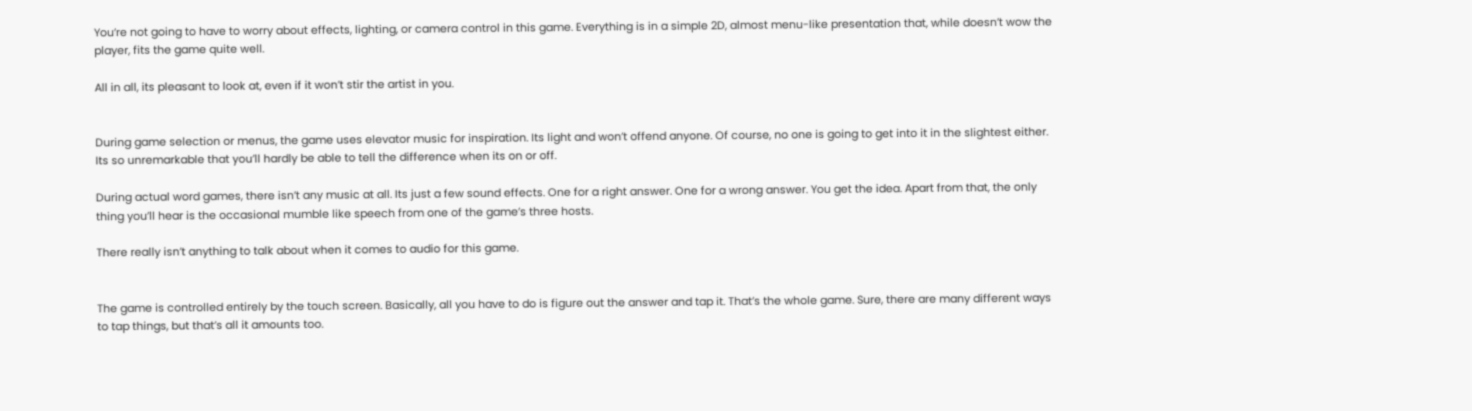You’re not going to have to worry about effects, lighting, or camera control in this game. Everything is in a simple 2D, almost menu-like presentation that, while doesn’t wow the player, fits the game quite well.

All in all, its pleasant to look at, even if it won’t stir the artist in you.


During game selection or menus, the game uses elevator music for inspiration. Its light and won’t offend anyone. Of course, no one is going to get into it in the slightest either. Its so unremarkable that you’ll hardly be able to tell the difference when its on or off.

During actual word games, there isn’t any music at all. Its just a few sound effects. One for a right answer. One for a wrong answer. You get the idea. Apart from that, the only thing you’ll hear is the occasional mumble like speech from one of the game’s three hosts.

There really isn’t anything to talk about when it comes to audio for this game.


The game is controlled entirely by the touch screen. Basically, all you have to do is figure out the answer and tap it. That’s the whole game. Sure, there are many different ways to tap things, but that’s all it amounts too.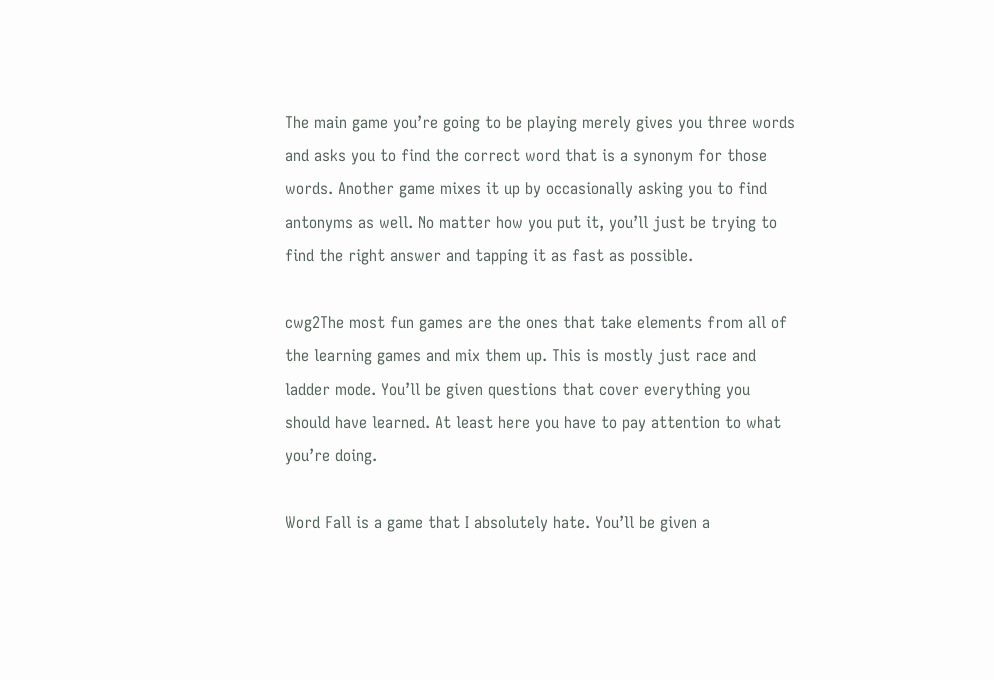The main game you’re going to be playing merely gives you three words and asks you to find the correct word that is a synonym for those words. Another game mixes it up by occasionally asking you to find antonyms as well. No matter how you put it, you’ll just be trying to find the right answer and tapping it as fast as possible.

cwg2The most fun games are the ones that take elements from all of the learning games and mix them up. This is mostly just race and ladder mode. You’ll be given questions that cover everything you should have learned. At least here you have to pay attention to what you’re doing.

Word Fall is a game that I absolutely hate. You’ll be given a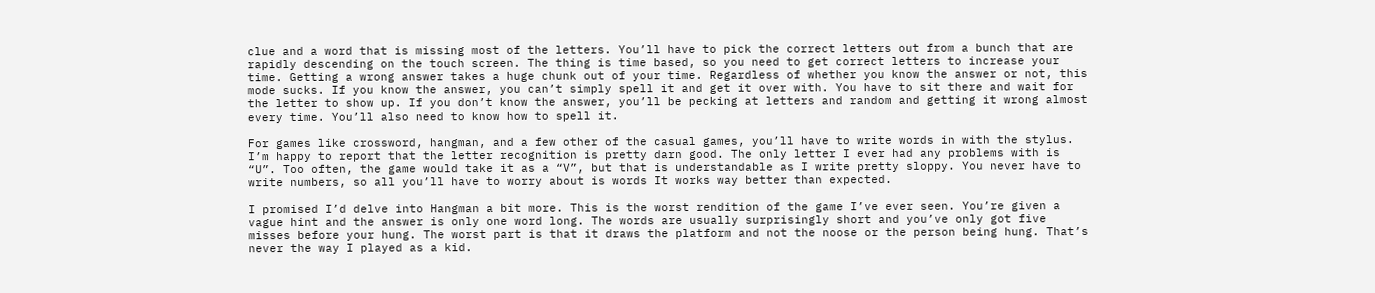clue and a word that is missing most of the letters. You’ll have to pick the correct letters out from a bunch that are rapidly descending on the touch screen. The thing is time based, so you need to get correct letters to increase your time. Getting a wrong answer takes a huge chunk out of your time. Regardless of whether you know the answer or not, this mode sucks. If you know the answer, you can’t simply spell it and get it over with. You have to sit there and wait for the letter to show up. If you don’t know the answer, you’ll be pecking at letters and random and getting it wrong almost every time. You’ll also need to know how to spell it.

For games like crossword, hangman, and a few other of the casual games, you’ll have to write words in with the stylus. I’m happy to report that the letter recognition is pretty darn good. The only letter I ever had any problems with is “U”. Too often, the game would take it as a “V”, but that is understandable as I write pretty sloppy. You never have to write numbers, so all you’ll have to worry about is words It works way better than expected.

I promised I’d delve into Hangman a bit more. This is the worst rendition of the game I’ve ever seen. You’re given a vague hint and the answer is only one word long. The words are usually surprisingly short and you’ve only got five misses before your hung. The worst part is that it draws the platform and not the noose or the person being hung. That’s never the way I played as a kid.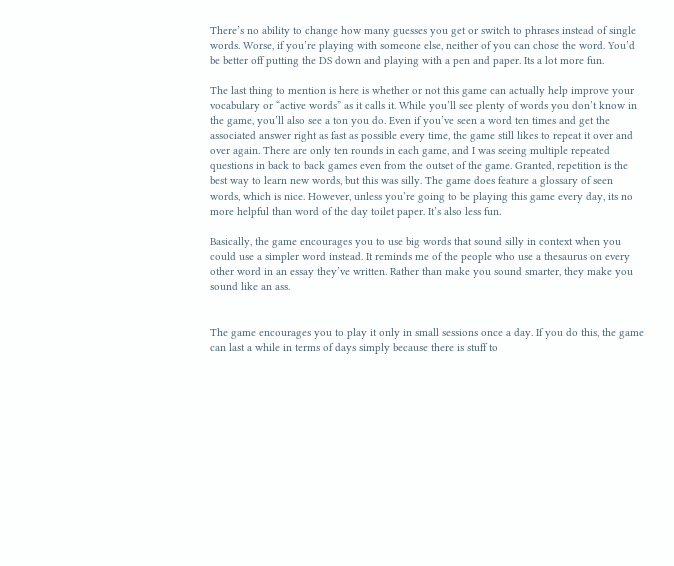There’s no ability to change how many guesses you get or switch to phrases instead of single words. Worse, if you’re playing with someone else, neither of you can chose the word. You’d be better off putting the DS down and playing with a pen and paper. Its a lot more fun.

The last thing to mention is here is whether or not this game can actually help improve your vocabulary or “active words” as it calls it. While you’ll see plenty of words you don’t know in the game, you’ll also see a ton you do. Even if you’ve seen a word ten times and get the associated answer right as fast as possible every time, the game still likes to repeat it over and over again. There are only ten rounds in each game, and I was seeing multiple repeated questions in back to back games even from the outset of the game. Granted, repetition is the best way to learn new words, but this was silly. The game does feature a glossary of seen words, which is nice. However, unless you’re going to be playing this game every day, its no more helpful than word of the day toilet paper. It’s also less fun.

Basically, the game encourages you to use big words that sound silly in context when you could use a simpler word instead. It reminds me of the people who use a thesaurus on every other word in an essay they’ve written. Rather than make you sound smarter, they make you sound like an ass.


The game encourages you to play it only in small sessions once a day. If you do this, the game can last a while in terms of days simply because there is stuff to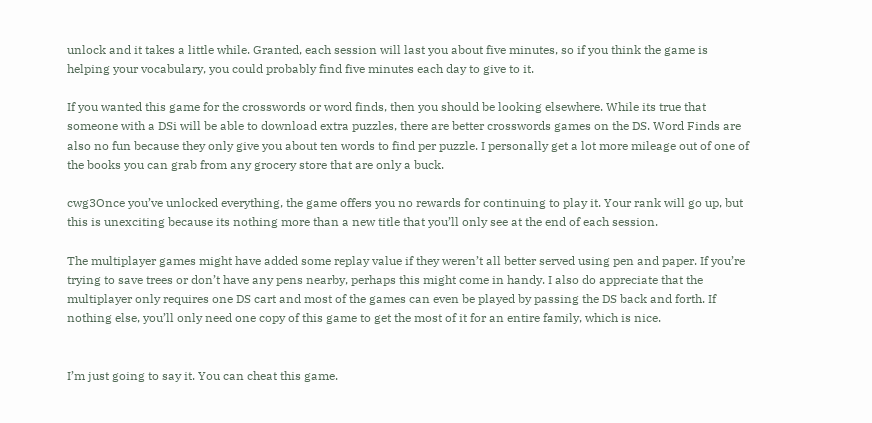unlock and it takes a little while. Granted, each session will last you about five minutes, so if you think the game is helping your vocabulary, you could probably find five minutes each day to give to it.

If you wanted this game for the crosswords or word finds, then you should be looking elsewhere. While its true that someone with a DSi will be able to download extra puzzles, there are better crosswords games on the DS. Word Finds are also no fun because they only give you about ten words to find per puzzle. I personally get a lot more mileage out of one of the books you can grab from any grocery store that are only a buck.

cwg3Once you’ve unlocked everything, the game offers you no rewards for continuing to play it. Your rank will go up, but this is unexciting because its nothing more than a new title that you’ll only see at the end of each session.

The multiplayer games might have added some replay value if they weren’t all better served using pen and paper. If you’re trying to save trees or don’t have any pens nearby, perhaps this might come in handy. I also do appreciate that the multiplayer only requires one DS cart and most of the games can even be played by passing the DS back and forth. If nothing else, you’ll only need one copy of this game to get the most of it for an entire family, which is nice.


I’m just going to say it. You can cheat this game.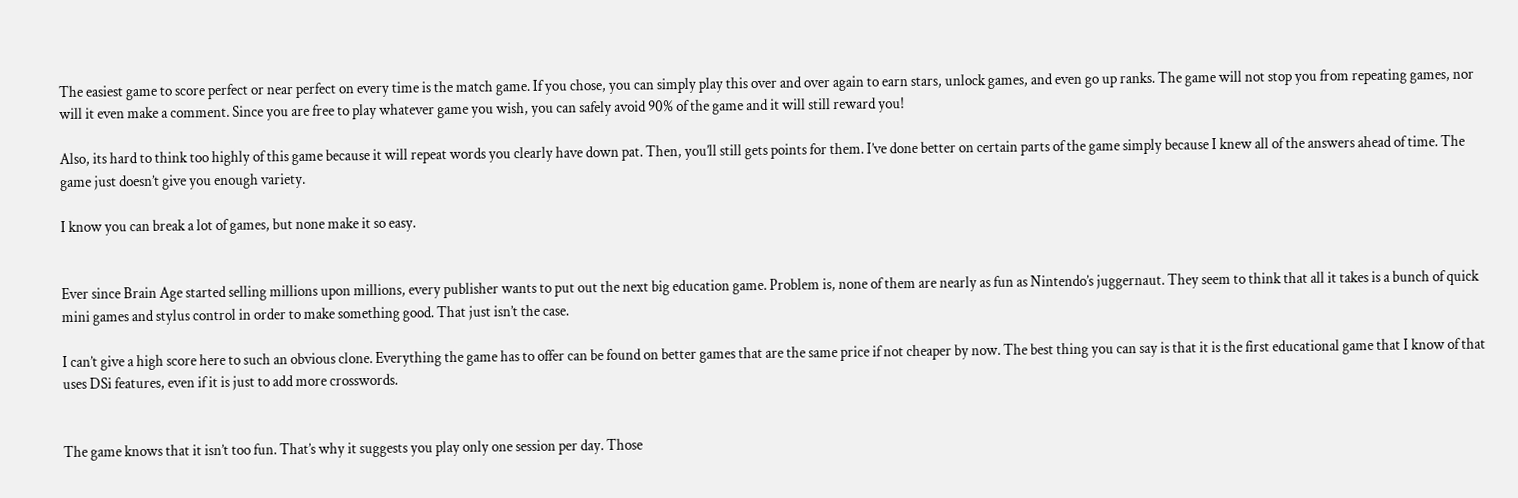The easiest game to score perfect or near perfect on every time is the match game. If you chose, you can simply play this over and over again to earn stars, unlock games, and even go up ranks. The game will not stop you from repeating games, nor will it even make a comment. Since you are free to play whatever game you wish, you can safely avoid 90% of the game and it will still reward you!

Also, its hard to think too highly of this game because it will repeat words you clearly have down pat. Then, you’ll still gets points for them. I’ve done better on certain parts of the game simply because I knew all of the answers ahead of time. The game just doesn’t give you enough variety.

I know you can break a lot of games, but none make it so easy.


Ever since Brain Age started selling millions upon millions, every publisher wants to put out the next big education game. Problem is, none of them are nearly as fun as Nintendo’s juggernaut. They seem to think that all it takes is a bunch of quick mini games and stylus control in order to make something good. That just isn’t the case.

I can’t give a high score here to such an obvious clone. Everything the game has to offer can be found on better games that are the same price if not cheaper by now. The best thing you can say is that it is the first educational game that I know of that uses DSi features, even if it is just to add more crosswords.


The game knows that it isn’t too fun. That’s why it suggests you play only one session per day. Those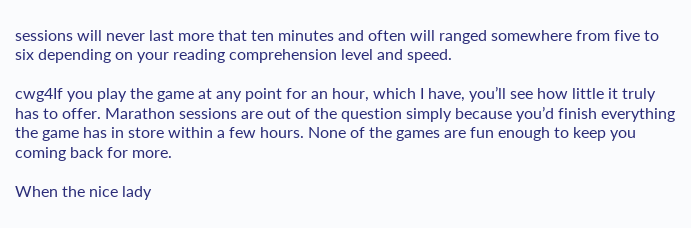sessions will never last more that ten minutes and often will ranged somewhere from five to six depending on your reading comprehension level and speed.

cwg4If you play the game at any point for an hour, which I have, you’ll see how little it truly has to offer. Marathon sessions are out of the question simply because you’d finish everything the game has in store within a few hours. None of the games are fun enough to keep you coming back for more.

When the nice lady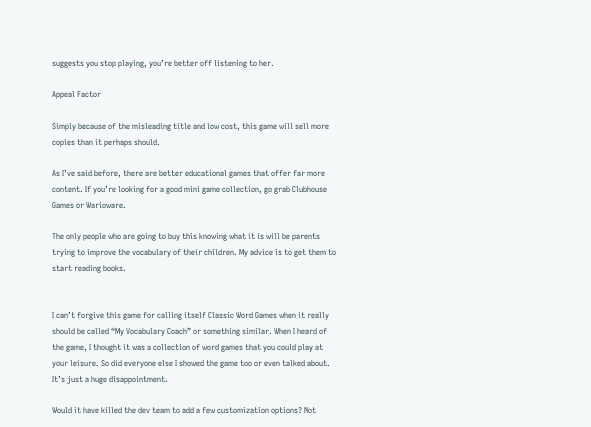suggests you stop playing, you’re better off listening to her.

Appeal Factor

Simply because of the misleading title and low cost, this game will sell more copies than it perhaps should.

As I’ve said before, there are better educational games that offer far more content. If you’re looking for a good mini game collection, go grab Clubhouse Games or Warioware.

The only people who are going to buy this knowing what it is will be parents trying to improve the vocabulary of their children. My advice is to get them to start reading books.


I can’t forgive this game for calling itself Classic Word Games when it really should be called “My Vocabulary Coach” or something similar. When I heard of the game, I thought it was a collection of word games that you could play at your leisure. So did everyone else I showed the game too or even talked about. It’s just a huge disappointment.

Would it have killed the dev team to add a few customization options? Not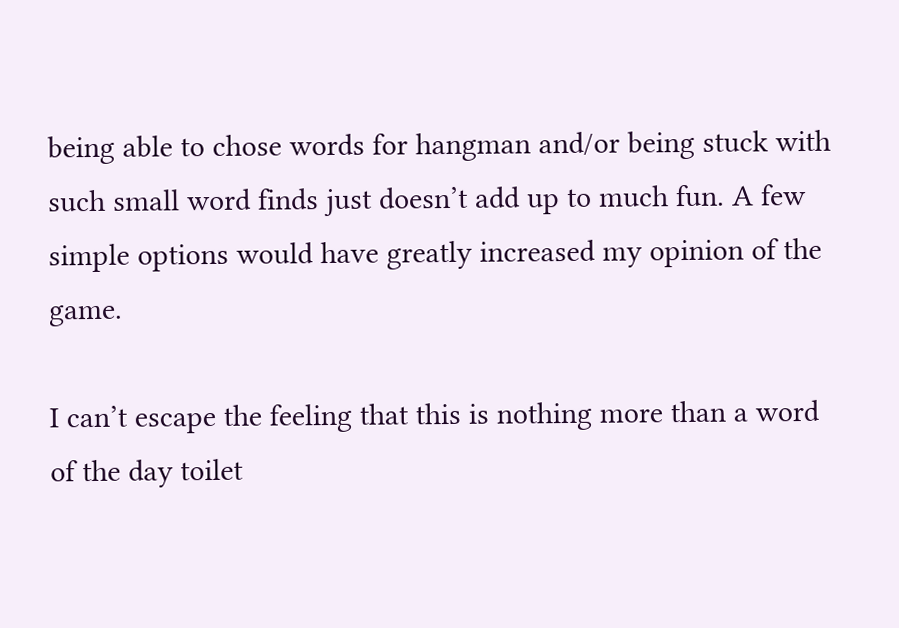being able to chose words for hangman and/or being stuck with such small word finds just doesn’t add up to much fun. A few simple options would have greatly increased my opinion of the game.

I can’t escape the feeling that this is nothing more than a word of the day toilet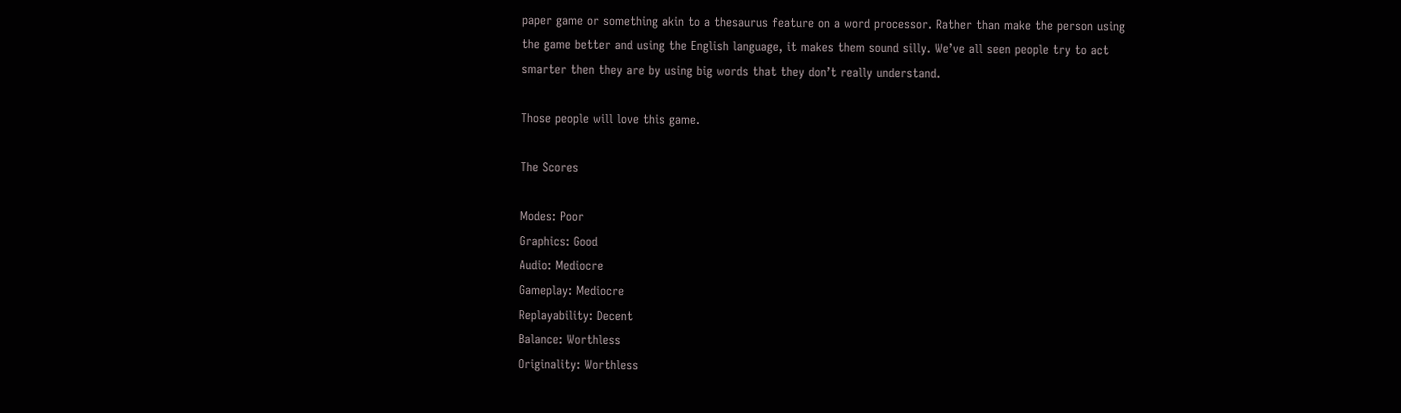paper game or something akin to a thesaurus feature on a word processor. Rather than make the person using the game better and using the English language, it makes them sound silly. We’ve all seen people try to act smarter then they are by using big words that they don’t really understand.

Those people will love this game.

The Scores

Modes: Poor
Graphics: Good
Audio: Mediocre
Gameplay: Mediocre
Replayability: Decent
Balance: Worthless
Originality: Worthless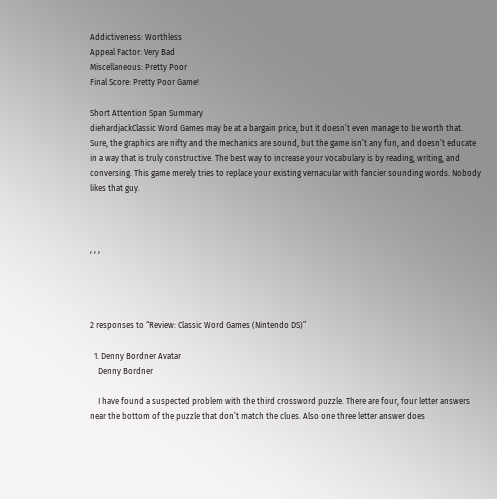Addictiveness: Worthless
Appeal Factor: Very Bad
Miscellaneous: Pretty Poor
Final Score: Pretty Poor Game!

Short Attention Span Summary
diehardjackClassic Word Games may be at a bargain price, but it doesn’t even manage to be worth that. Sure, the graphics are nifty and the mechanics are sound, but the game isn’t any fun, and doesn’t educate in a way that is truly constructive. The best way to increase your vocabulary is by reading, writing, and conversing. This game merely tries to replace your existing vernacular with fancier sounding words. Nobody likes that guy.



, , ,




2 responses to “Review: Classic Word Games (Nintendo DS)”

  1. Denny Bordner Avatar
    Denny Bordner

    I have found a suspected problem with the third crossword puzzle. There are four, four letter answers near the bottom of the puzzle that don’t match the clues. Also one three letter answer does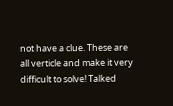not have a clue. These are all verticle and make it very difficult to solve! Talked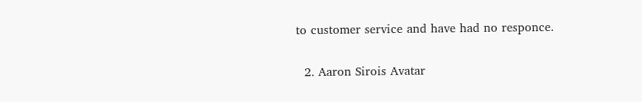to customer service and have had no responce.

  2. Aaron Sirois Avatar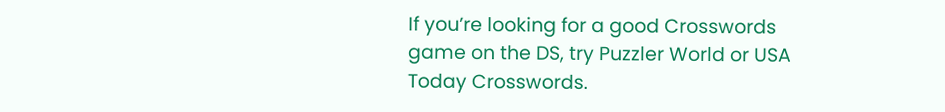If you’re looking for a good Crosswords game on the DS, try Puzzler World or USA Today Crosswords.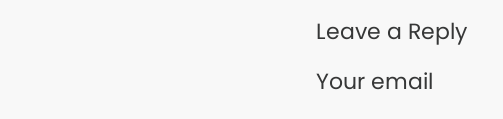Leave a Reply

Your email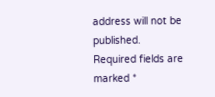address will not be published. Required fields are marked *